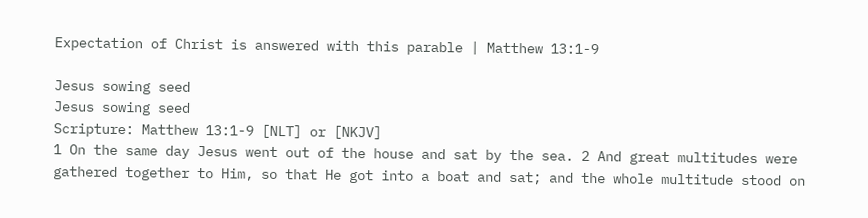Expectation of Christ is answered with this parable | Matthew 13:1-9

Jesus sowing seed
Jesus sowing seed
Scripture: Matthew 13:1-9 [NLT] or [NKJV]
1 On the same day Jesus went out of the house and sat by the sea. 2 And great multitudes were gathered together to Him, so that He got into a boat and sat; and the whole multitude stood on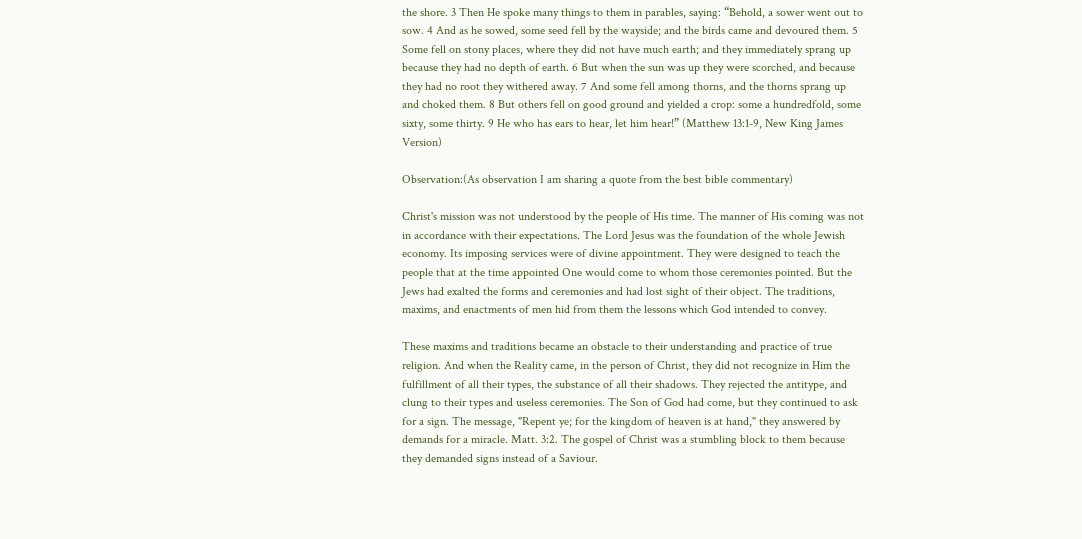the shore. 3 Then He spoke many things to them in parables, saying: “Behold, a sower went out to sow. 4 And as he sowed, some seed fell by the wayside; and the birds came and devoured them. 5 Some fell on stony places, where they did not have much earth; and they immediately sprang up because they had no depth of earth. 6 But when the sun was up they were scorched, and because they had no root they withered away. 7 And some fell among thorns, and the thorns sprang up and choked them. 8 But others fell on good ground and yielded a crop: some a hundredfold, some sixty, some thirty. 9 He who has ears to hear, let him hear!” (Matthew 13:1-9, New King James Version)

Observation:(As observation I am sharing a quote from the best bible commentary)

Christ's mission was not understood by the people of His time. The manner of His coming was not in accordance with their expectations. The Lord Jesus was the foundation of the whole Jewish economy. Its imposing services were of divine appointment. They were designed to teach the people that at the time appointed One would come to whom those ceremonies pointed. But the Jews had exalted the forms and ceremonies and had lost sight of their object. The traditions, maxims, and enactments of men hid from them the lessons which God intended to convey.

These maxims and traditions became an obstacle to their understanding and practice of true religion. And when the Reality came, in the person of Christ, they did not recognize in Him the fulfillment of all their types, the substance of all their shadows. They rejected the antitype, and clung to their types and useless ceremonies. The Son of God had come, but they continued to ask for a sign. The message, "Repent ye; for the kingdom of heaven is at hand," they answered by demands for a miracle. Matt. 3:2. The gospel of Christ was a stumbling block to them because they demanded signs instead of a Saviour.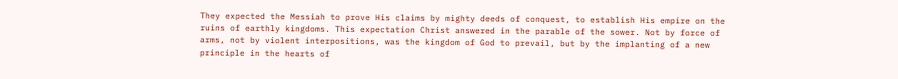They expected the Messiah to prove His claims by mighty deeds of conquest, to establish His empire on the ruins of earthly kingdoms. This expectation Christ answered in the parable of the sower. Not by force of arms, not by violent interpositions, was the kingdom of God to prevail, but by the implanting of a new principle in the hearts of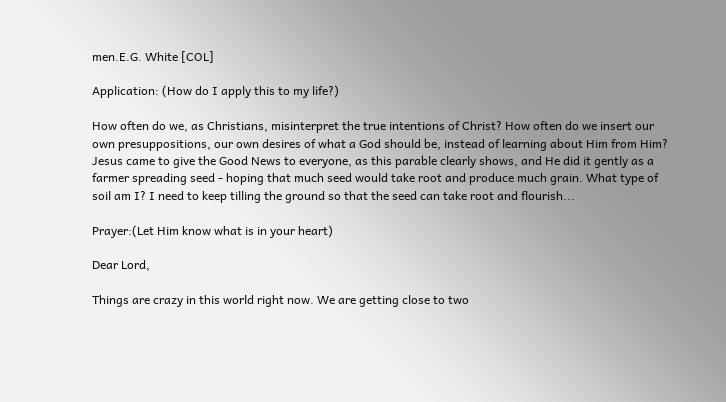men.E.G. White [COL]

Application: (How do I apply this to my life?)

How often do we, as Christians, misinterpret the true intentions of Christ? How often do we insert our own presuppositions, our own desires of what a God should be, instead of learning about Him from Him? Jesus came to give the Good News to everyone, as this parable clearly shows, and He did it gently as a farmer spreading seed - hoping that much seed would take root and produce much grain. What type of soil am I? I need to keep tilling the ground so that the seed can take root and flourish...

Prayer:(Let Him know what is in your heart)

Dear Lord,

Things are crazy in this world right now. We are getting close to two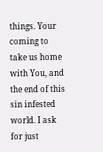things. Your coming to take us home with You, and the end of this sin infested world. I ask for just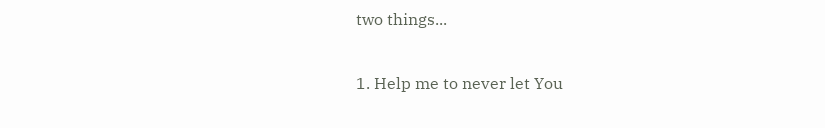two things...

1. Help me to never let You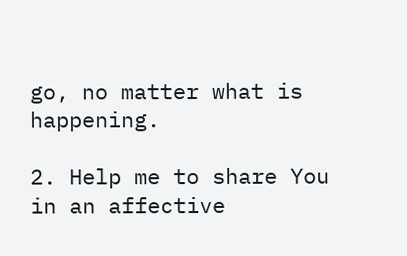go, no matter what is happening.

2. Help me to share You in an affective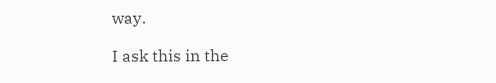way.

I ask this in the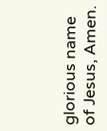glorious name of Jesus, Amen.